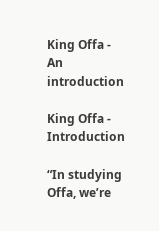King Offa - An introduction

King Offa - Introduction

“In studying Offa, we’re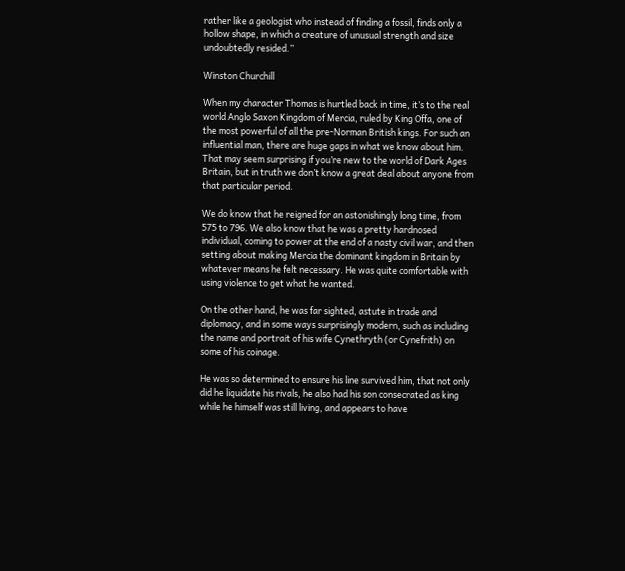rather like a geologist who instead of finding a fossil, finds only a hollow shape, in which a creature of unusual strength and size undoubtedly resided.”

Winston Churchill

When my character Thomas is hurtled back in time, it’s to the real world Anglo Saxon Kingdom of Mercia, ruled by King Offa, one of the most powerful of all the pre-Norman British kings. For such an influential man, there are huge gaps in what we know about him. That may seem surprising if you’re new to the world of Dark Ages Britain, but in truth we don’t know a great deal about anyone from that particular period.

We do know that he reigned for an astonishingly long time, from 575 to 796. We also know that he was a pretty hardnosed individual, coming to power at the end of a nasty civil war, and then setting about making Mercia the dominant kingdom in Britain by whatever means he felt necessary. He was quite comfortable with using violence to get what he wanted.

On the other hand, he was far sighted, astute in trade and diplomacy, and in some ways surprisingly modern, such as including the name and portrait of his wife Cynethryth (or Cynefrith) on some of his coinage.

He was so determined to ensure his line survived him, that not only did he liquidate his rivals, he also had his son consecrated as king while he himself was still living, and appears to have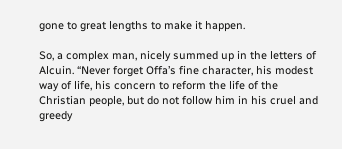gone to great lengths to make it happen.

So, a complex man, nicely summed up in the letters of Alcuin. “Never forget Offa’s fine character, his modest way of life, his concern to reform the life of the Christian people, but do not follow him in his cruel and greedy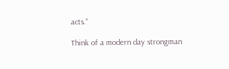acts.”

Think of a modern day strongman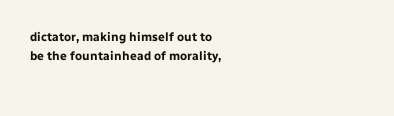dictator, making himself out to be the fountainhead of morality,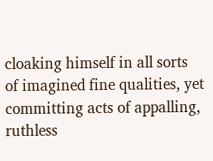cloaking himself in all sorts of imagined fine qualities, yet committing acts of appalling, ruthless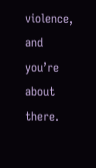violence, and you’re about there.